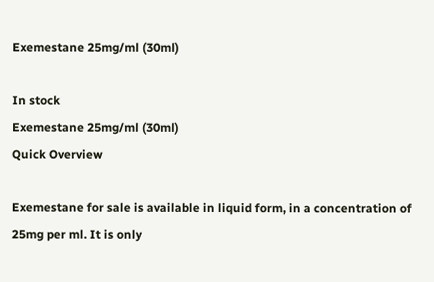Exemestane 25mg/ml (30ml)

In stock
Exemestane 25mg/ml (30ml)
Quick Overview

Exemestane for sale is available in liquid form, in a concentration of 25mg per ml. It is only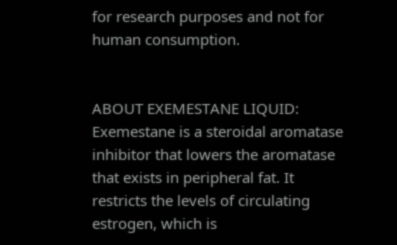for research purposes and not for human consumption.


ABOUT EXEMESTANE LIQUID: Exemestane is a steroidal aromatase inhibitor that lowers the aromatase that exists in peripheral fat. It restricts the levels of circulating estrogen, which is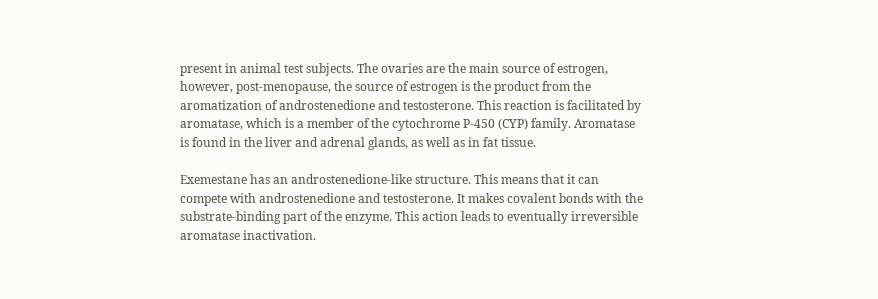present in animal test subjects. The ovaries are the main source of estrogen, however, post-menopause, the source of estrogen is the product from the aromatization of androstenedione and testosterone. This reaction is facilitated by aromatase, which is a member of the cytochrome P-450 (CYP) family. Aromatase is found in the liver and adrenal glands, as well as in fat tissue.

Exemestane has an androstenedione-like structure. This means that it can compete with androstenedione and testosterone. It makes covalent bonds with the substrate-binding part of the enzyme. This action leads to eventually irreversible aromatase inactivation.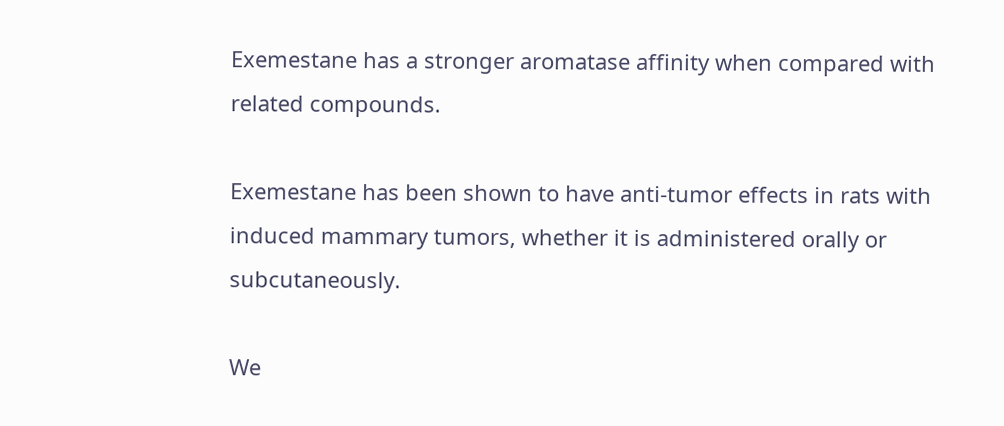Exemestane has a stronger aromatase affinity when compared with related compounds.

Exemestane has been shown to have anti-tumor effects in rats with induced mammary tumors, whether it is administered orally or subcutaneously.

We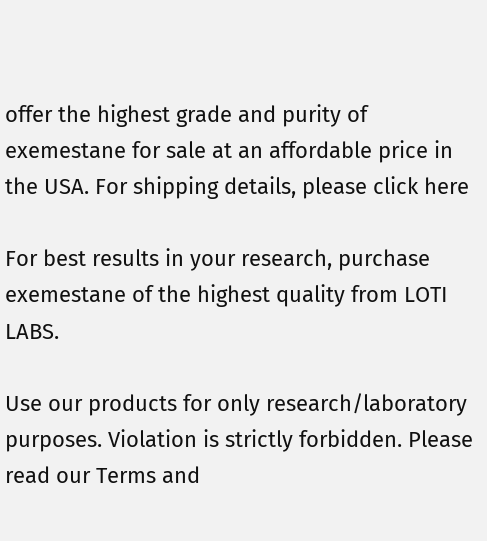offer the highest grade and purity of exemestane for sale at an affordable price in the USA. For shipping details, please click here

For best results in your research, purchase exemestane of the highest quality from LOTI LABS.

Use our products for only research/laboratory purposes. Violation is strictly forbidden. Please read our Terms and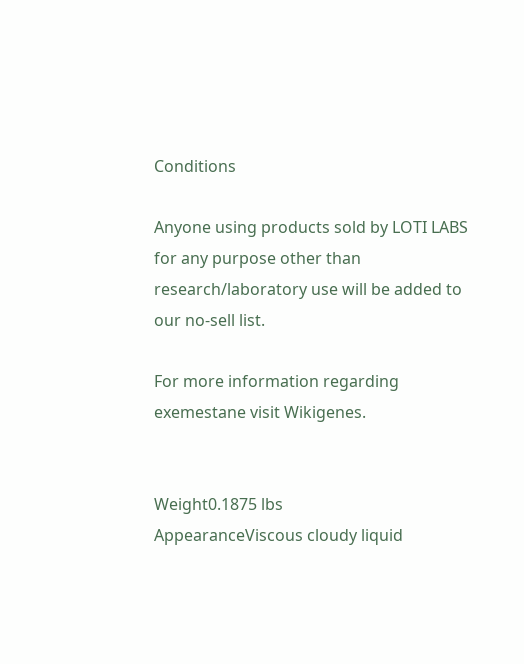Conditions

Anyone using products sold by LOTI LABS for any purpose other than research/laboratory use will be added to our no-sell list.

For more information regarding exemestane visit Wikigenes.


Weight0.1875 lbs
AppearanceViscous cloudy liquid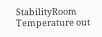StabilityRoom Temperature out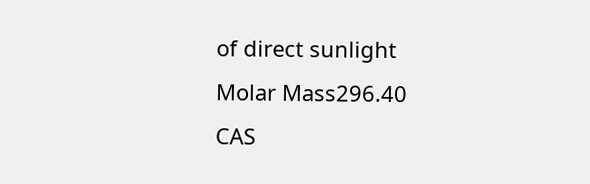of direct sunlight
Molar Mass296.40
CAS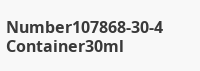Number107868-30-4
Container30ml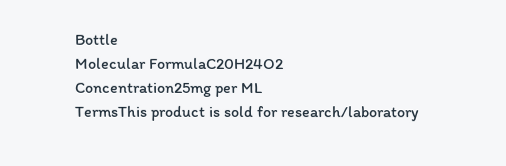Bottle
Molecular FormulaC20H24O2
Concentration25mg per ML
TermsThis product is sold for research/laboratory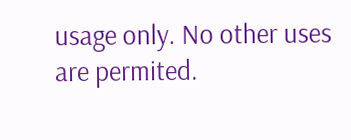usage only. No other uses are permited.